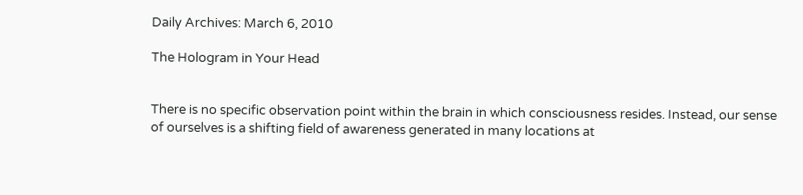Daily Archives: March 6, 2010

The Hologram in Your Head


There is no specific observation point within the brain in which consciousness resides. Instead, our sense of ourselves is a shifting field of awareness generated in many locations at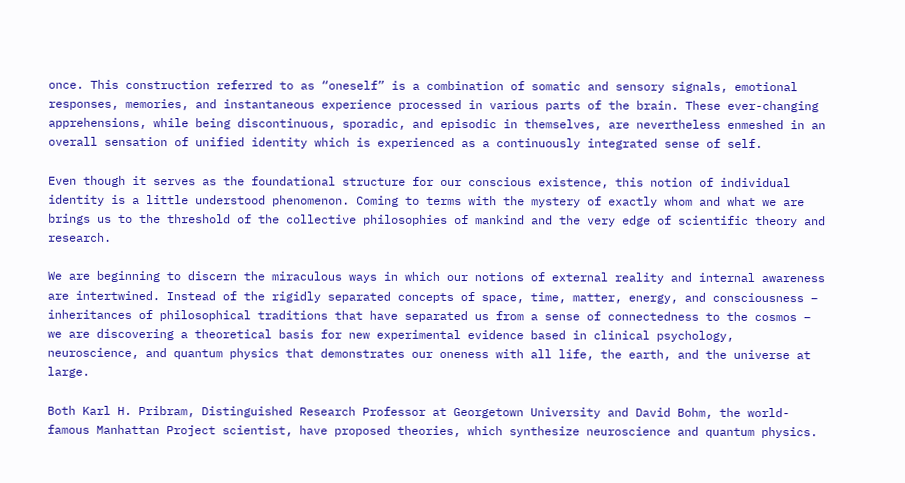once. This construction referred to as “oneself” is a combination of somatic and sensory signals, emotional responses, memories, and instantaneous experience processed in various parts of the brain. These ever-changing apprehensions, while being discontinuous, sporadic, and episodic in themselves, are nevertheless enmeshed in an overall sensation of unified identity which is experienced as a continuously integrated sense of self.

Even though it serves as the foundational structure for our conscious existence, this notion of individual identity is a little understood phenomenon. Coming to terms with the mystery of exactly whom and what we are brings us to the threshold of the collective philosophies of mankind and the very edge of scientific theory and research.

We are beginning to discern the miraculous ways in which our notions of external reality and internal awareness are intertwined. Instead of the rigidly separated concepts of space, time, matter, energy, and consciousness – inheritances of philosophical traditions that have separated us from a sense of connectedness to the cosmos – we are discovering a theoretical basis for new experimental evidence based in clinical psychology, neuroscience, and quantum physics that demonstrates our oneness with all life, the earth, and the universe at large.

Both Karl H. Pribram, Distinguished Research Professor at Georgetown University and David Bohm, the world-famous Manhattan Project scientist, have proposed theories, which synthesize neuroscience and quantum physics.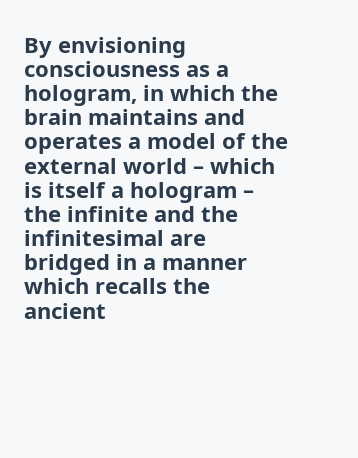By envisioning consciousness as a hologram, in which the brain maintains and operates a model of the external world – which is itself a hologram – the infinite and the infinitesimal are bridged in a manner which recalls the ancient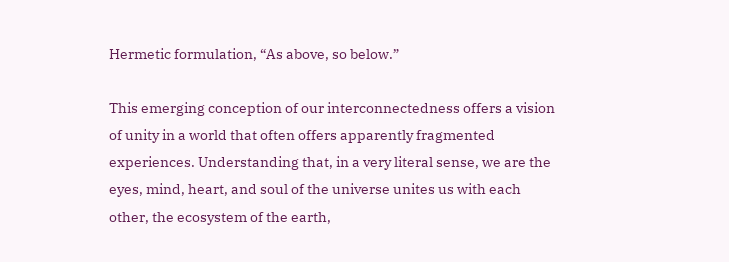Hermetic formulation, “As above, so below.”

This emerging conception of our interconnectedness offers a vision of unity in a world that often offers apparently fragmented experiences. Understanding that, in a very literal sense, we are the eyes, mind, heart, and soul of the universe unites us with each other, the ecosystem of the earth,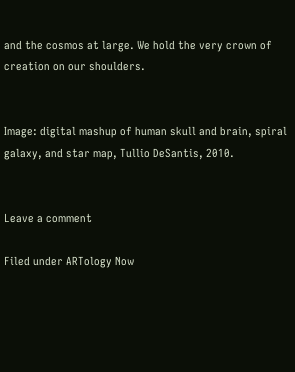and the cosmos at large. We hold the very crown of creation on our shoulders.


Image: digital mashup of human skull and brain, spiral galaxy, and star map, Tullio DeSantis, 2010.


Leave a comment

Filed under ARTology Now